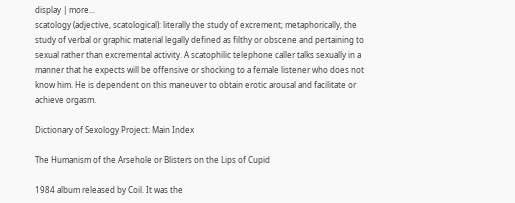display | more...
scatology (adjective, scatological): literally the study of excrement; metaphorically, the study of verbal or graphic material legally defined as filthy or obscene and pertaining to sexual rather than excremental activity. A scatophilic telephone caller talks sexually in a manner that he expects will be offensive or shocking to a female listener who does not know him. He is dependent on this maneuver to obtain erotic arousal and facilitate or achieve orgasm.

Dictionary of Sexology Project: Main Index

The Humanism of the Arsehole or Blisters on the Lips of Cupid

1984 album released by Coil. It was the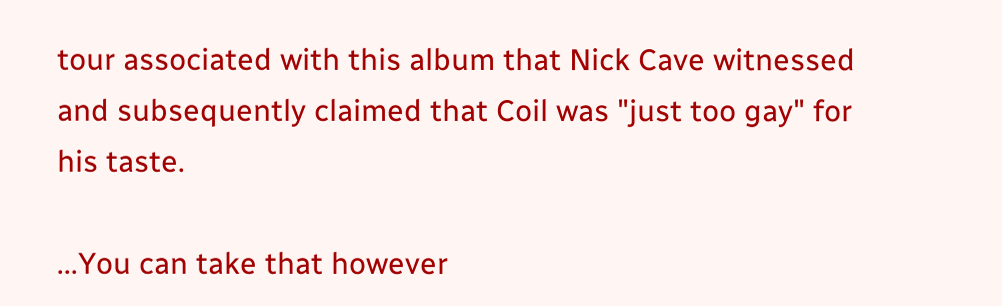tour associated with this album that Nick Cave witnessed and subsequently claimed that Coil was "just too gay" for his taste.

...You can take that however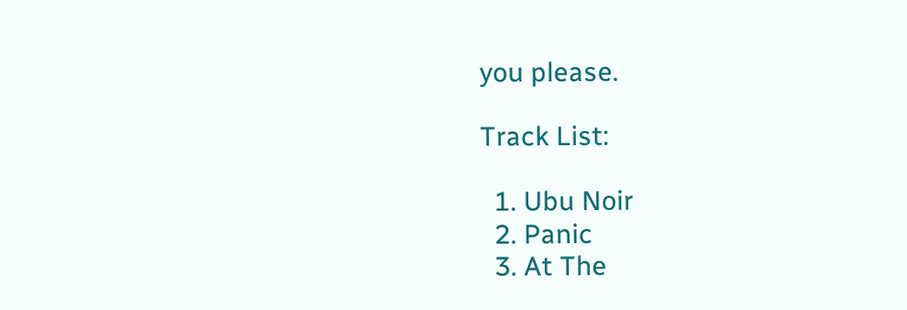you please.

Track List:

  1. Ubu Noir
  2. Panic
  3. At The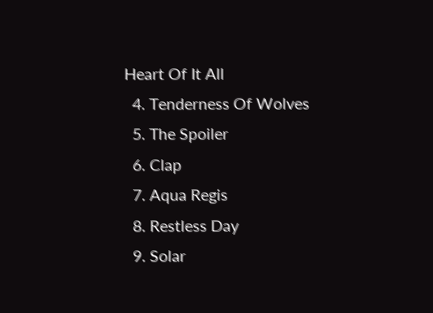Heart Of It All
  4. Tenderness Of Wolves
  5. The Spoiler
  6. Clap
  7. Aqua Regis
  8. Restless Day
  9. Solar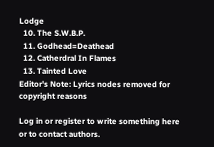Lodge
  10. The S.W.B.P.
  11. Godhead=Deathead
  12. Catherdral In Flames
  13. Tainted Love
Editor's Note: Lyrics nodes removed for copyright reasons

Log in or register to write something here or to contact authors.